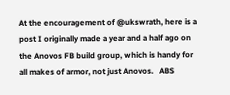At the encouragement of @ukswrath, here is a post I originally made a year and a half ago on the Anovos FB build group, which is handy for all makes of armor, not just Anovos.   ABS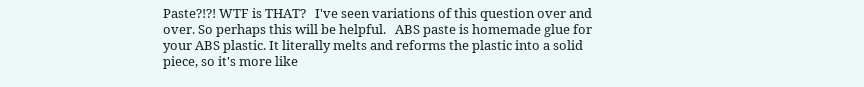Paste?!?! WTF is THAT?   I've seen variations of this question over and over. So perhaps this will be helpful.   ABS paste is homemade glue for your ABS plastic. It literally melts and reforms the plastic into a solid piece, so it's more like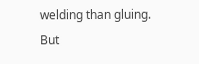welding than gluing. But